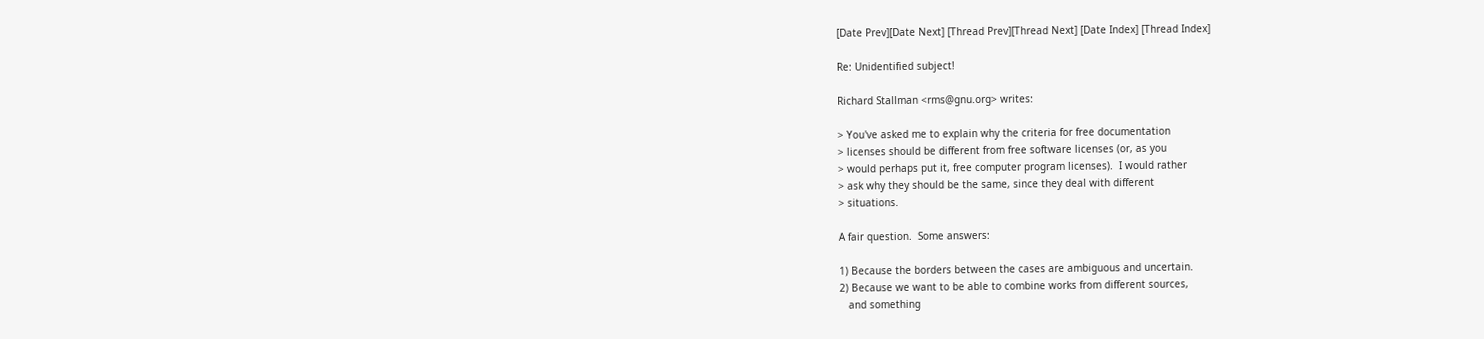[Date Prev][Date Next] [Thread Prev][Thread Next] [Date Index] [Thread Index]

Re: Unidentified subject!

Richard Stallman <rms@gnu.org> writes:

> You've asked me to explain why the criteria for free documentation
> licenses should be different from free software licenses (or, as you
> would perhaps put it, free computer program licenses).  I would rather
> ask why they should be the same, since they deal with different
> situations.

A fair question.  Some answers:

1) Because the borders between the cases are ambiguous and uncertain.
2) Because we want to be able to combine works from different sources,
   and something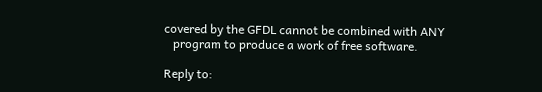covered by the GFDL cannot be combined with ANY
   program to produce a work of free software.

Reply to: